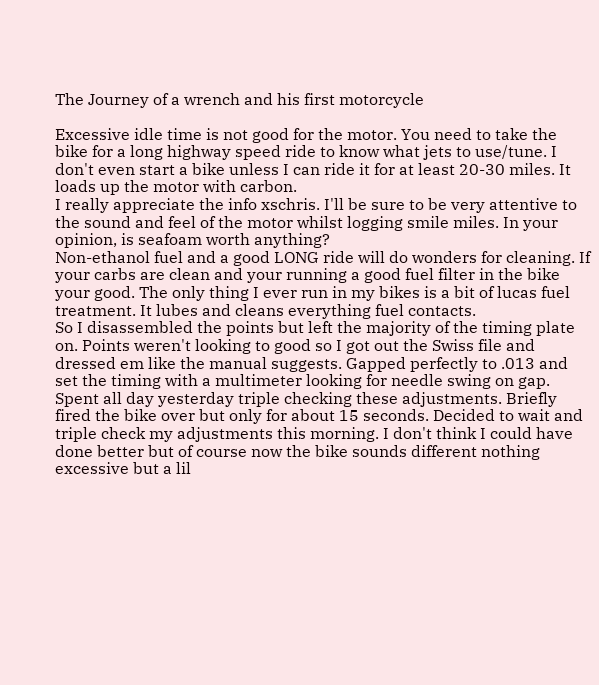The Journey of a wrench and his first motorcycle

Excessive idle time is not good for the motor. You need to take the bike for a long highway speed ride to know what jets to use/tune. I don't even start a bike unless I can ride it for at least 20-30 miles. It loads up the motor with carbon.
I really appreciate the info xschris. I'll be sure to be very attentive to the sound and feel of the motor whilst logging smile miles. In your opinion, is seafoam worth anything?
Non-ethanol fuel and a good LONG ride will do wonders for cleaning. If your carbs are clean and your running a good fuel filter in the bike your good. The only thing I ever run in my bikes is a bit of lucas fuel treatment. It lubes and cleans everything fuel contacts.
So I disassembled the points but left the majority of the timing plate on. Points weren't looking to good so I got out the Swiss file and dressed em like the manual suggests. Gapped perfectly to .013 and set the timing with a multimeter looking for needle swing on gap. Spent all day yesterday triple checking these adjustments. Briefly fired the bike over but only for about 15 seconds. Decided to wait and triple check my adjustments this morning. I don't think I could have done better but of course now the bike sounds different nothing excessive but a lil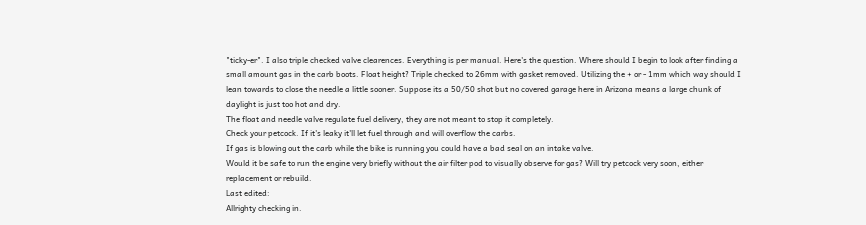"ticky-er". I also triple checked valve clearences. Everything is per manual. Here's the question. Where should I begin to look after finding a small amount gas in the carb boots. Float height? Triple checked to 26mm with gasket removed. Utilizing the + or - 1mm which way should I lean towards to close the needle a little sooner. Suppose its a 50/50 shot but no covered garage here in Arizona means a large chunk of daylight is just too hot and dry.
The float and needle valve regulate fuel delivery, they are not meant to stop it completely.
Check your petcock. If it's leaky it'll let fuel through and will overflow the carbs.
If gas is blowing out the carb while the bike is running you could have a bad seal on an intake valve.
Would it be safe to run the engine very briefly without the air filter pod to visually observe for gas? Will try petcock very soon, either replacement or rebuild.
Last edited:
Allrighty checking in.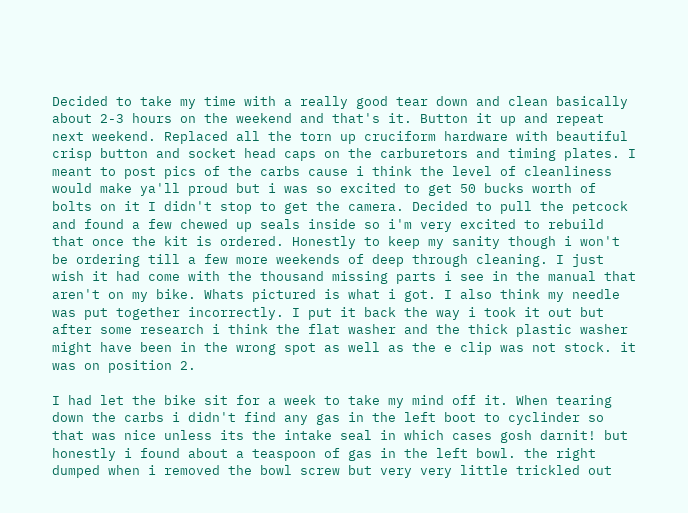Decided to take my time with a really good tear down and clean basically about 2-3 hours on the weekend and that's it. Button it up and repeat next weekend. Replaced all the torn up cruciform hardware with beautiful crisp button and socket head caps on the carburetors and timing plates. I meant to post pics of the carbs cause i think the level of cleanliness would make ya'll proud but i was so excited to get 50 bucks worth of bolts on it I didn't stop to get the camera. Decided to pull the petcock and found a few chewed up seals inside so i'm very excited to rebuild that once the kit is ordered. Honestly to keep my sanity though i won't be ordering till a few more weekends of deep through cleaning. I just wish it had come with the thousand missing parts i see in the manual that aren't on my bike. Whats pictured is what i got. I also think my needle was put together incorrectly. I put it back the way i took it out but after some research i think the flat washer and the thick plastic washer might have been in the wrong spot as well as the e clip was not stock. it was on position 2.

I had let the bike sit for a week to take my mind off it. When tearing down the carbs i didn't find any gas in the left boot to cyclinder so that was nice unless its the intake seal in which cases gosh darnit! but honestly i found about a teaspoon of gas in the left bowl. the right dumped when i removed the bowl screw but very very little trickled out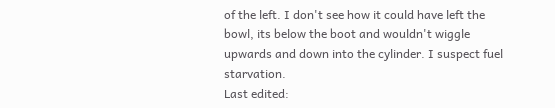of the left. I don't see how it could have left the bowl, its below the boot and wouldn't wiggle upwards and down into the cylinder. I suspect fuel starvation.
Last edited: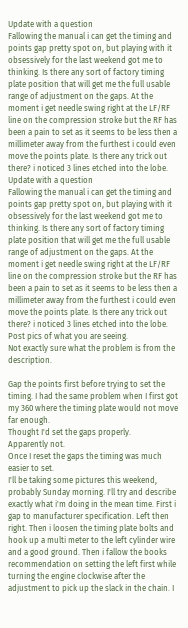Update with a question
Fallowing the manual i can get the timing and points gap pretty spot on, but playing with it obsessively for the last weekend got me to thinking. Is there any sort of factory timing plate position that will get me the full usable range of adjustment on the gaps. At the moment i get needle swing right at the LF/RF line on the compression stroke but the RF has been a pain to set as it seems to be less then a millimeter away from the furthest i could even move the points plate. Is there any trick out there? i noticed 3 lines etched into the lobe.
Update with a question
Fallowing the manual i can get the timing and points gap pretty spot on, but playing with it obsessively for the last weekend got me to thinking. Is there any sort of factory timing plate position that will get me the full usable range of adjustment on the gaps. At the moment i get needle swing right at the LF/RF line on the compression stroke but the RF has been a pain to set as it seems to be less then a millimeter away from the furthest i could even move the points plate. Is there any trick out there? i noticed 3 lines etched into the lobe.
Post pics of what you are seeing.
Not exactly sure what the problem is from the description.

Gap the points first before trying to set the timing. I had the same problem when I first got my 360 where the timing plate would not move far enough.
Thought I'd set the gaps properly.
Apparently not.
Once I reset the gaps the timing was much easier to set.
I'll be taking some pictures this weekend, probably Sunday morning. I'll try and describe exactly what i'm doing in the mean time. First i gap to manufacturer specification. Left then right. Then i loosen the timing plate bolts and hook up a multi meter to the left cylinder wire and a good ground. Then i fallow the books recommendation on setting the left first while turning the engine clockwise after the adjustment to pick up the slack in the chain. I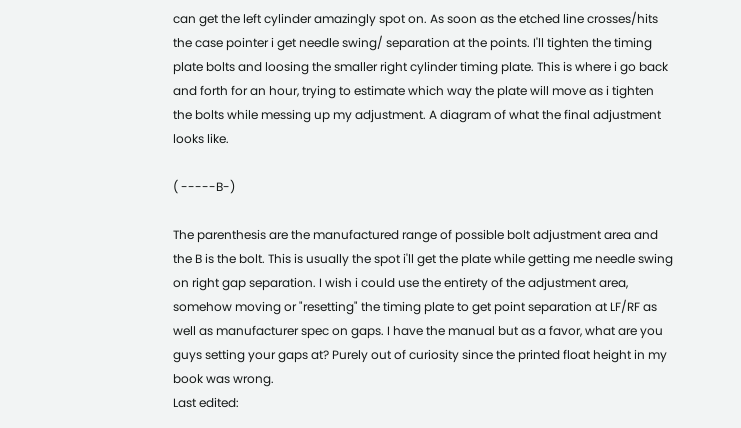can get the left cylinder amazingly spot on. As soon as the etched line crosses/hits the case pointer i get needle swing/ separation at the points. I'll tighten the timing plate bolts and loosing the smaller right cylinder timing plate. This is where i go back and forth for an hour, trying to estimate which way the plate will move as i tighten the bolts while messing up my adjustment. A diagram of what the final adjustment looks like.

( -----B-)

The parenthesis are the manufactured range of possible bolt adjustment area and the B is the bolt. This is usually the spot i'll get the plate while getting me needle swing on right gap separation. I wish i could use the entirety of the adjustment area, somehow moving or "resetting" the timing plate to get point separation at LF/RF as well as manufacturer spec on gaps. I have the manual but as a favor, what are you guys setting your gaps at? Purely out of curiosity since the printed float height in my book was wrong.
Last edited: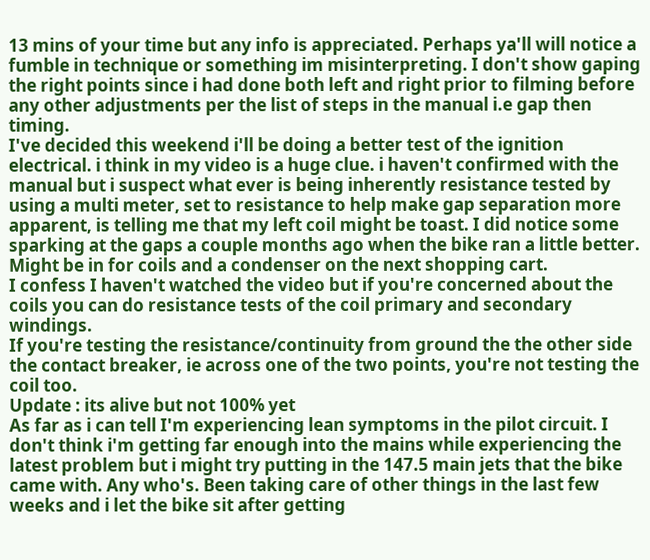13 mins of your time but any info is appreciated. Perhaps ya'll will notice a fumble in technique or something im misinterpreting. I don't show gaping the right points since i had done both left and right prior to filming before any other adjustments per the list of steps in the manual i.e gap then timing.
I've decided this weekend i'll be doing a better test of the ignition electrical. i think in my video is a huge clue. i haven't confirmed with the manual but i suspect what ever is being inherently resistance tested by using a multi meter, set to resistance to help make gap separation more apparent, is telling me that my left coil might be toast. I did notice some sparking at the gaps a couple months ago when the bike ran a little better. Might be in for coils and a condenser on the next shopping cart.
I confess I haven't watched the video but if you're concerned about the coils you can do resistance tests of the coil primary and secondary windings.
If you're testing the resistance/continuity from ground the the other side the contact breaker, ie across one of the two points, you're not testing the coil too.
Update : its alive but not 100% yet
As far as i can tell I'm experiencing lean symptoms in the pilot circuit. I don't think i'm getting far enough into the mains while experiencing the latest problem but i might try putting in the 147.5 main jets that the bike came with. Any who's. Been taking care of other things in the last few weeks and i let the bike sit after getting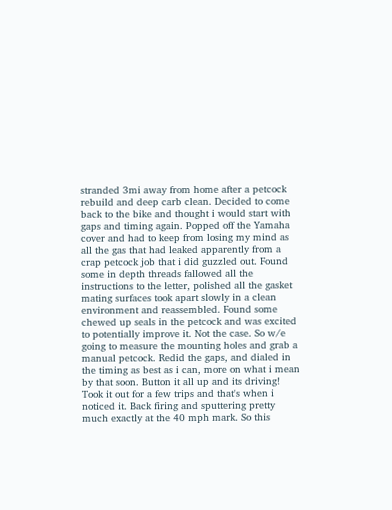stranded 3mi away from home after a petcock rebuild and deep carb clean. Decided to come back to the bike and thought i would start with gaps and timing again. Popped off the Yamaha cover and had to keep from losing my mind as all the gas that had leaked apparently from a crap petcock job that i did guzzled out. Found some in depth threads fallowed all the instructions to the letter, polished all the gasket mating surfaces took apart slowly in a clean environment and reassembled. Found some chewed up seals in the petcock and was excited to potentially improve it. Not the case. So w/e going to measure the mounting holes and grab a manual petcock. Redid the gaps, and dialed in the timing as best as i can, more on what i mean by that soon. Button it all up and its driving! Took it out for a few trips and that's when i noticed it. Back firing and sputtering pretty much exactly at the 40 mph mark. So this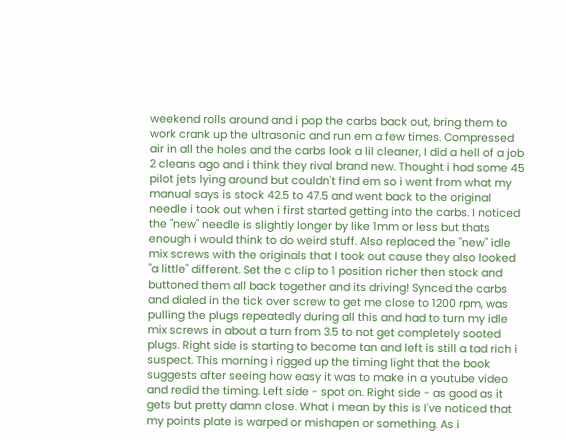weekend rolls around and i pop the carbs back out, bring them to work crank up the ultrasonic and run em a few times. Compressed air in all the holes and the carbs look a lil cleaner, I did a hell of a job 2 cleans ago and i think they rival brand new. Thought i had some 45 pilot jets lying around but couldn't find em so i went from what my manual says is stock 42.5 to 47.5 and went back to the original needle i took out when i first started getting into the carbs. I noticed the "new" needle is slightly longer by like 1mm or less but thats enough i would think to do weird stuff. Also replaced the "new" idle mix screws with the originals that I took out cause they also looked "a little" different. Set the c clip to 1 position richer then stock and buttoned them all back together and its driving! Synced the carbs and dialed in the tick over screw to get me close to 1200 rpm, was pulling the plugs repeatedly during all this and had to turn my idle mix screws in about a turn from 3.5 to not get completely sooted plugs. Right side is starting to become tan and left is still a tad rich i suspect. This morning i rigged up the timing light that the book suggests after seeing how easy it was to make in a youtube video and redid the timing. Left side - spot on. Right side - as good as it gets but pretty damn close. What i mean by this is I've noticed that my points plate is warped or mishapen or something. As i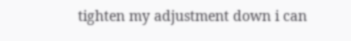tighten my adjustment down i can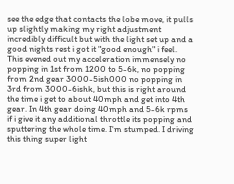see the edge that contacts the lobe move, it pulls up slightly making my right adjustment incredibly difficult but with the light set up and a good nights rest i got it "good enough" i feel. This evened out my acceleration immensely no popping in 1st from 1200 to 5-6k, no popping from 2nd gear 3000-5ish000 no popping in 3rd from 3000-6ishk, but this is right around the time i get to about 40mph and get into 4th gear. In 4th gear doing 40mph and 5-6k rpms if i give it any additional throttle its popping and sputtering the whole time. I'm stumped. I driving this thing super light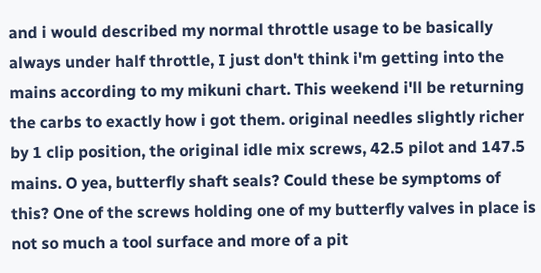and i would described my normal throttle usage to be basically always under half throttle, I just don't think i'm getting into the mains according to my mikuni chart. This weekend i'll be returning the carbs to exactly how i got them. original needles slightly richer by 1 clip position, the original idle mix screws, 42.5 pilot and 147.5 mains. O yea, butterfly shaft seals? Could these be symptoms of this? One of the screws holding one of my butterfly valves in place is not so much a tool surface and more of a pit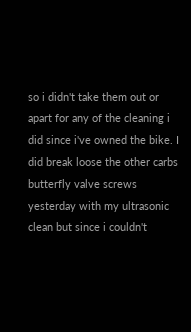so i didn't take them out or apart for any of the cleaning i did since i've owned the bike. I did break loose the other carbs butterfly valve screws yesterday with my ultrasonic clean but since i couldn't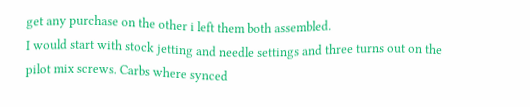get any purchase on the other i left them both assembled.
I would start with stock jetting and needle settings and three turns out on the pilot mix screws. Carbs where synced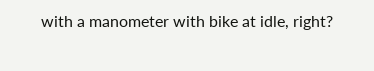with a manometer with bike at idle, right?